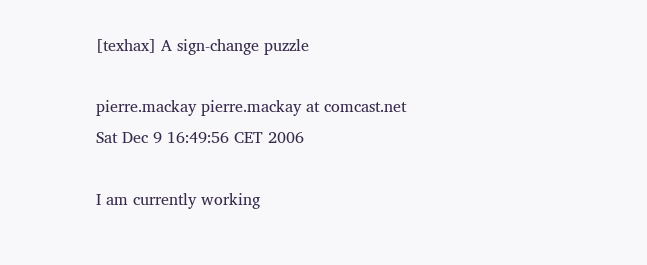[texhax] A sign-change puzzle

pierre.mackay pierre.mackay at comcast.net
Sat Dec 9 16:49:56 CET 2006

I am currently working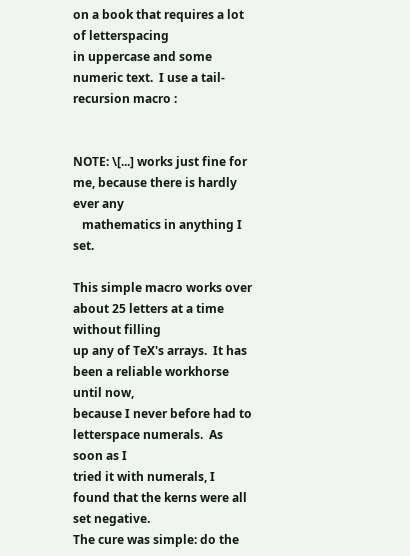on a book that requires a lot of letterspacing
in uppercase and some numeric text.  I use a tail-recursion macro :


NOTE: \[...] works just fine for me, because there is hardly ever any
   mathematics in anything I set.

This simple macro works over about 25 letters at a time without filling
up any of TeX's arrays.  It has been a reliable workhorse until now,
because I never before had to letterspace numerals.  As soon as I
tried it with numerals, I found that the kerns were all set negative.
The cure was simple: do the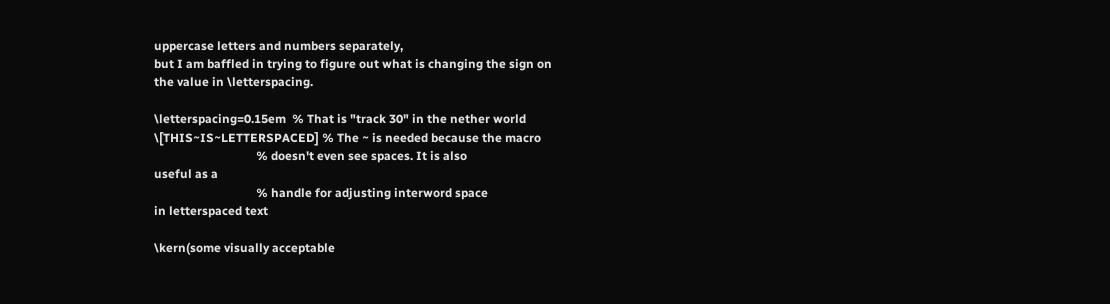uppercase letters and numbers separately,
but I am baffled in trying to figure out what is changing the sign on
the value in \letterspacing.

\letterspacing=0.15em  % That is "track 30" in the nether world
\[THIS~IS~LETTERSPACED] % The ~ is needed because the macro
                                  % doesn't even see spaces. It is also
useful as a
                                  % handle for adjusting interword space
in letterspaced text

\kern(some visually acceptable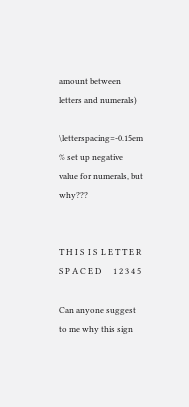amount between letters and numerals)

\letterspacing=-0.15em % set up negative value for numerals, but why???


T H I S  I S  L E T T E R S P A C E D      1 2 3 4 5

Can anyone suggest to me why this sign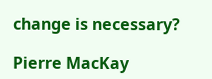change is necessary?

Pierre MacKay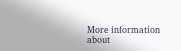More information about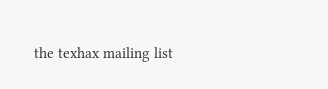the texhax mailing list